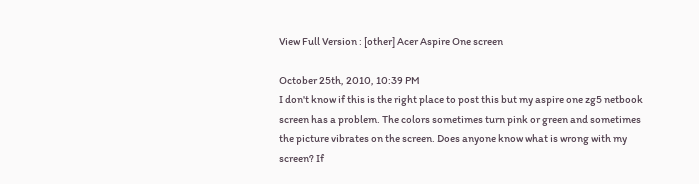View Full Version : [other] Acer Aspire One screen

October 25th, 2010, 10:39 PM
I don't know if this is the right place to post this but my aspire one zg5 netbook screen has a problem. The colors sometimes turn pink or green and sometimes the picture vibrates on the screen. Does anyone know what is wrong with my screen? If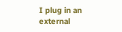I plug in an external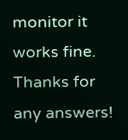monitor it works fine. Thanks for any answers!